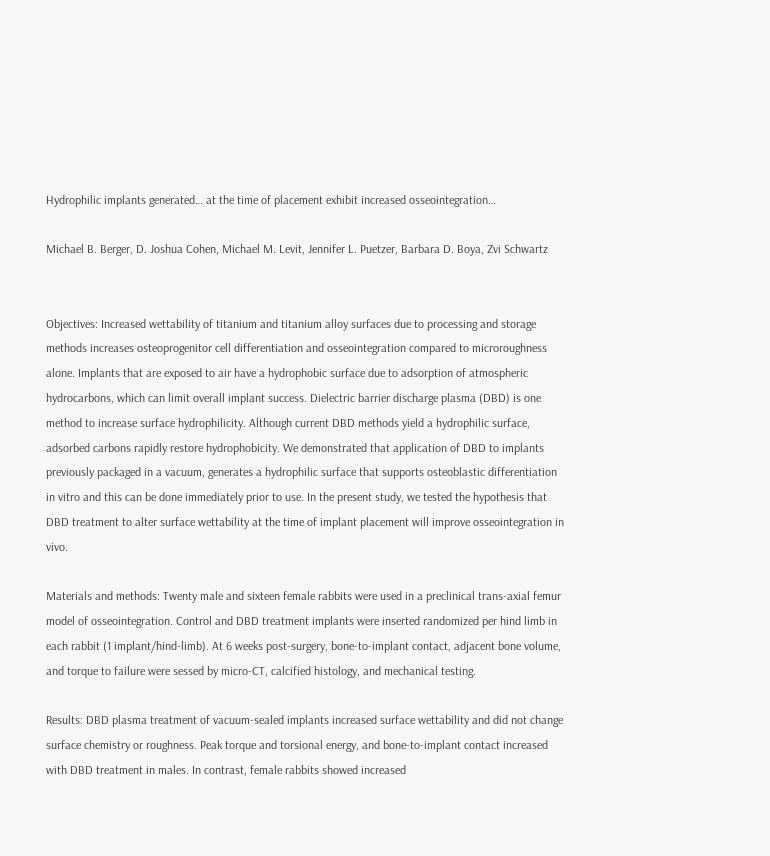Hydrophilic implants generated… at the time of placement exhibit increased osseointegration…

Michael B. Berger, D. Joshua Cohen, Michael M. Levit, Jennifer L. Puetzer, Barbara D. Boya, Zvi Schwartz


Objectives: Increased wettability of titanium and titanium alloy surfaces due to processing and storage methods increases osteoprogenitor cell differentiation and osseointegration compared to microroughness alone. Implants that are exposed to air have a hydrophobic surface due to adsorption of atmospheric hydrocarbons, which can limit overall implant success. Dielectric barrier discharge plasma (DBD) is one method to increase surface hydrophilicity. Although current DBD methods yield a hydrophilic surface, adsorbed carbons rapidly restore hydrophobicity. We demonstrated that application of DBD to implants previously packaged in a vacuum, generates a hydrophilic surface that supports osteoblastic differentiation in vitro and this can be done immediately prior to use. In the present study, we tested the hypothesis that DBD treatment to alter surface wettability at the time of implant placement will improve osseointegration in vivo.

Materials and methods: Twenty male and sixteen female rabbits were used in a preclinical trans-axial femur model of osseointegration. Control and DBD treatment implants were inserted randomized per hind limb in each rabbit (1 implant/hind-limb). At 6 weeks post-surgery, bone-to-implant contact, adjacent bone volume, and torque to failure were sessed by micro-CT, calcified histology, and mechanical testing.

Results: DBD plasma treatment of vacuum-sealed implants increased surface wettability and did not change surface chemistry or roughness. Peak torque and torsional energy, and bone-to-implant contact increased with DBD treatment in males. In contrast, female rabbits showed increased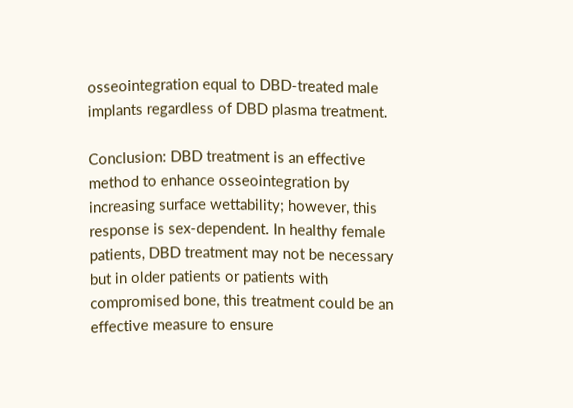osseointegration equal to DBD-treated male implants regardless of DBD plasma treatment.

Conclusion: DBD treatment is an effective method to enhance osseointegration by increasing surface wettability; however, this response is sex-dependent. In healthy female patients, DBD treatment may not be necessary but in older patients or patients with compromised bone, this treatment could be an effective measure to ensure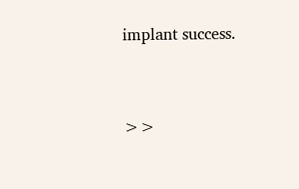implant success.


>>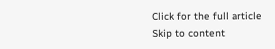Click for the full article
Skip to content